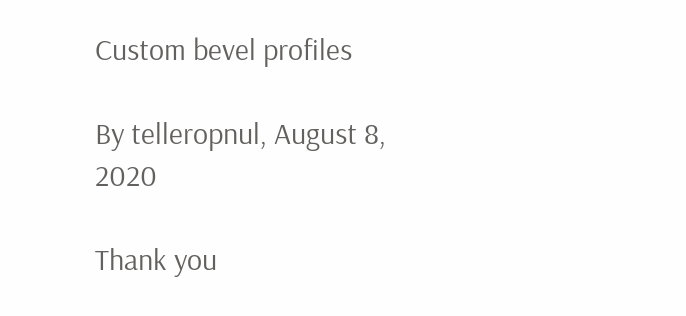Custom bevel profiles

By telleropnul, August 8, 2020

Thank you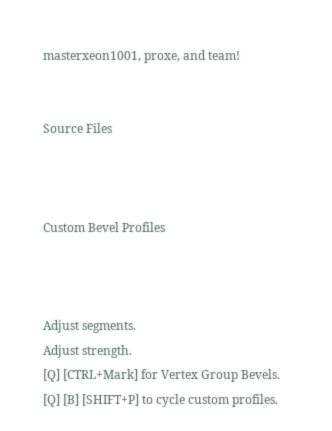masterxeon1001, proxe, and team!


Source Files



Custom Bevel Profiles



Adjust segments.
Adjust strength.
[Q] [CTRL+Mark] for Vertex Group Bevels.
[Q] [B] [SHIFT+P] to cycle custom profiles.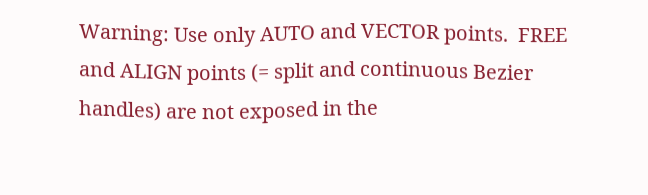Warning: Use only AUTO and VECTOR points.  FREE and ALIGN points (= split and continuous Bezier handles) are not exposed in the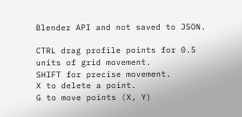Blender API and not saved to JSON.

CTRL drag profile points for 0.5 units of grid movement.
SHIFT for precise movement.
X to delete a point.
G to move points (X, Y)